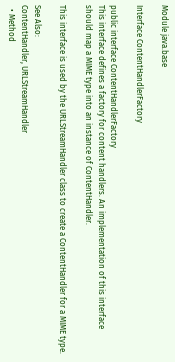Module java.base

Interface ContentHandlerFactory

public interface ContentHandlerFactory
This interface defines a factory for content handlers. An implementation of this interface should map a MIME type into an instance of ContentHandler.

This interface is used by the URLStreamHandler class to create a ContentHandler for a MIME type.

See Also:
ContentHandler, URLStreamHandler
  • Method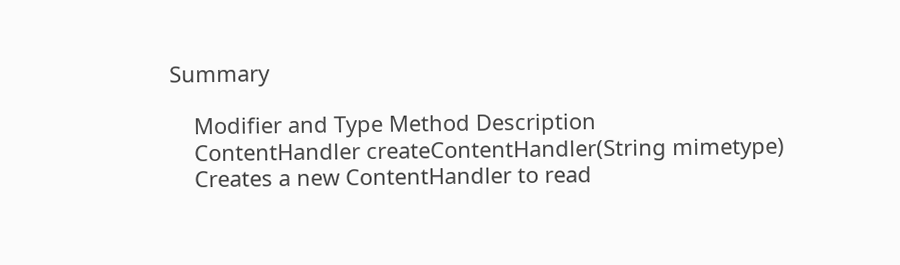Summary

    Modifier and Type Method Description
    ContentHandler createContentHandler(String mimetype)
    Creates a new ContentHandler to read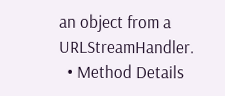an object from a URLStreamHandler.
  • Method Details